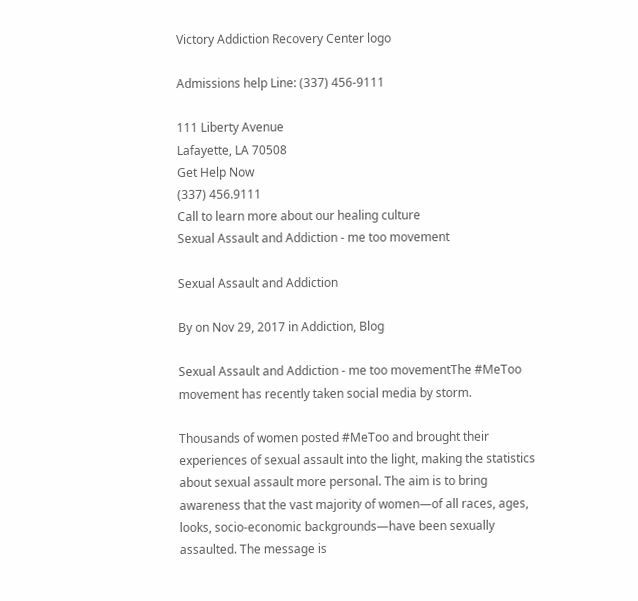Victory Addiction Recovery Center logo

Admissions help Line: (337) 456-9111

111 Liberty Avenue
Lafayette, LA 70508
Get Help Now
(337) 456.9111
Call to learn more about our healing culture
Sexual Assault and Addiction - me too movement

Sexual Assault and Addiction

By on Nov 29, 2017 in Addiction, Blog

Sexual Assault and Addiction - me too movementThe #MeToo movement has recently taken social media by storm.

Thousands of women posted #MeToo and brought their experiences of sexual assault into the light, making the statistics about sexual assault more personal. The aim is to bring awareness that the vast majority of women—of all races, ages, looks, socio-economic backgrounds—have been sexually assaulted. The message is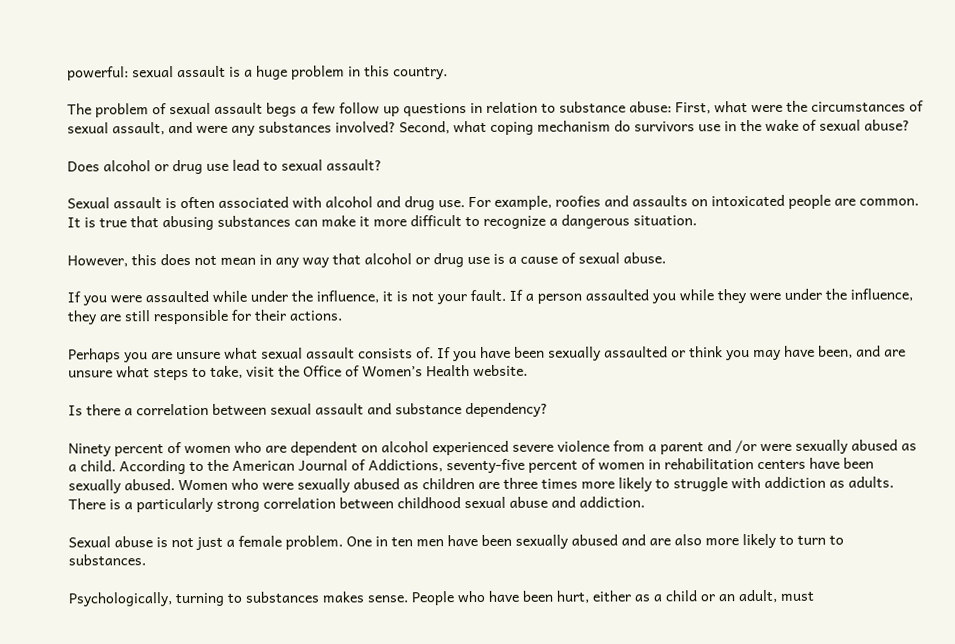powerful: sexual assault is a huge problem in this country.

The problem of sexual assault begs a few follow up questions in relation to substance abuse: First, what were the circumstances of sexual assault, and were any substances involved? Second, what coping mechanism do survivors use in the wake of sexual abuse?

Does alcohol or drug use lead to sexual assault?

Sexual assault is often associated with alcohol and drug use. For example, roofies and assaults on intoxicated people are common. It is true that abusing substances can make it more difficult to recognize a dangerous situation.

However, this does not mean in any way that alcohol or drug use is a cause of sexual abuse.

If you were assaulted while under the influence, it is not your fault. If a person assaulted you while they were under the influence, they are still responsible for their actions.

Perhaps you are unsure what sexual assault consists of. If you have been sexually assaulted or think you may have been, and are unsure what steps to take, visit the Office of Women’s Health website.

Is there a correlation between sexual assault and substance dependency?

Ninety percent of women who are dependent on alcohol experienced severe violence from a parent and /or were sexually abused as a child. According to the American Journal of Addictions, seventy-five percent of women in rehabilitation centers have been sexually abused. Women who were sexually abused as children are three times more likely to struggle with addiction as adults. There is a particularly strong correlation between childhood sexual abuse and addiction.

Sexual abuse is not just a female problem. One in ten men have been sexually abused and are also more likely to turn to substances.

Psychologically, turning to substances makes sense. People who have been hurt, either as a child or an adult, must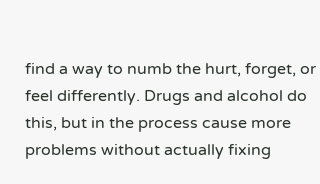find a way to numb the hurt, forget, or feel differently. Drugs and alcohol do this, but in the process cause more problems without actually fixing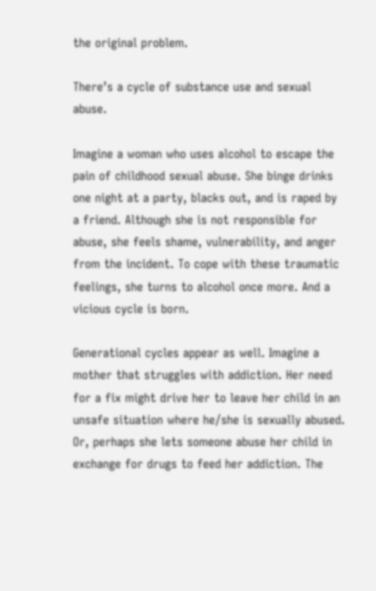the original problem.

There’s a cycle of substance use and sexual abuse.

Imagine a woman who uses alcohol to escape the pain of childhood sexual abuse. She binge drinks one night at a party, blacks out, and is raped by a friend. Although she is not responsible for abuse, she feels shame, vulnerability, and anger from the incident. To cope with these traumatic feelings, she turns to alcohol once more. And a vicious cycle is born.

Generational cycles appear as well. Imagine a mother that struggles with addiction. Her need for a fix might drive her to leave her child in an unsafe situation where he/she is sexually abused. Or, perhaps she lets someone abuse her child in exchange for drugs to feed her addiction. The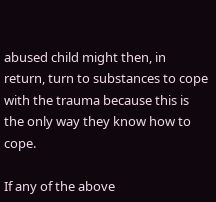abused child might then, in return, turn to substances to cope with the trauma because this is the only way they know how to cope.

If any of the above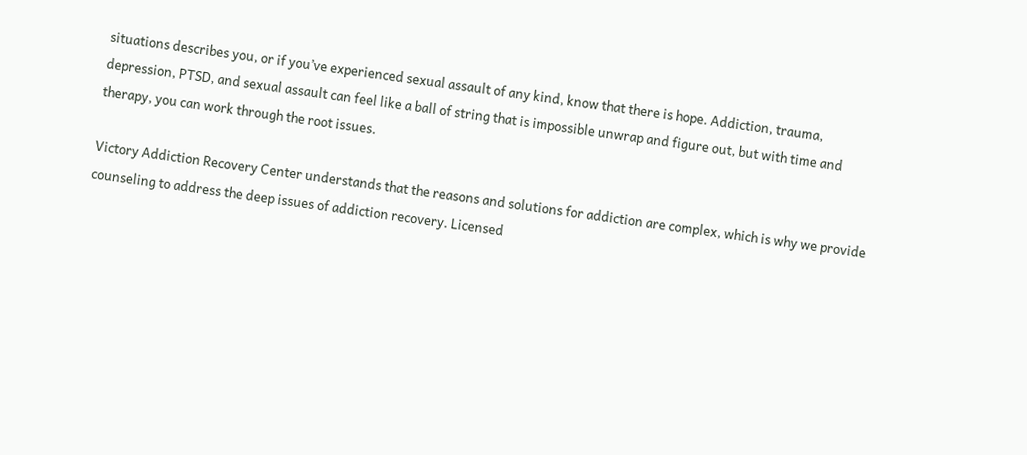situations describes you, or if you’ve experienced sexual assault of any kind, know that there is hope. Addiction, trauma, depression, PTSD, and sexual assault can feel like a ball of string that is impossible unwrap and figure out, but with time and therapy, you can work through the root issues.

Victory Addiction Recovery Center understands that the reasons and solutions for addiction are complex, which is why we provide counseling to address the deep issues of addiction recovery. Licensed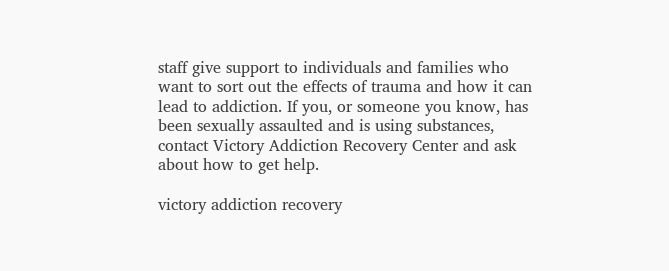staff give support to individuals and families who want to sort out the effects of trauma and how it can lead to addiction. If you, or someone you know, has been sexually assaulted and is using substances, contact Victory Addiction Recovery Center and ask about how to get help.

victory addiction recovery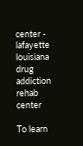center - lafayette louisiana drug addiction rehab center

To learn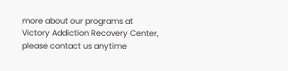more about our programs at Victory Addiction Recovery Center, please contact us anytime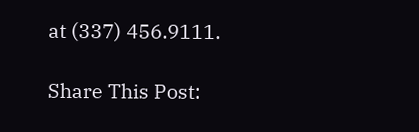at (337) 456.9111.

Share This Post: